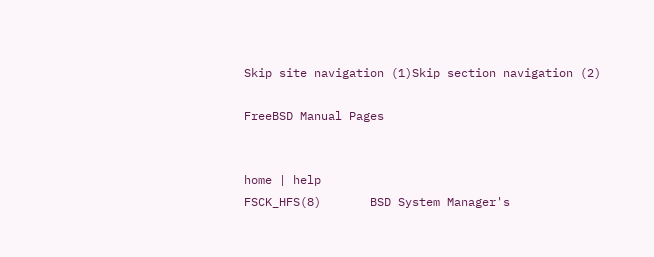Skip site navigation (1)Skip section navigation (2)

FreeBSD Manual Pages


home | help
FSCK_HFS(8)       BSD System Manager's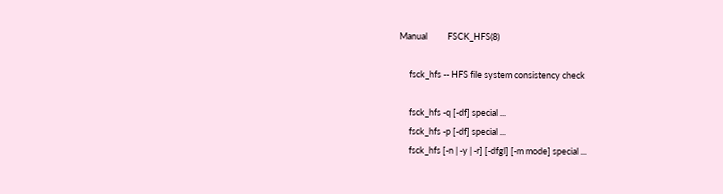Manual          FSCK_HFS(8)

     fsck_hfs -- HFS file system consistency check

     fsck_hfs -q [-df] special ...
     fsck_hfs -p [-df] special ...
     fsck_hfs [-n | -y | -r] [-dfgl] [-m mode] special ...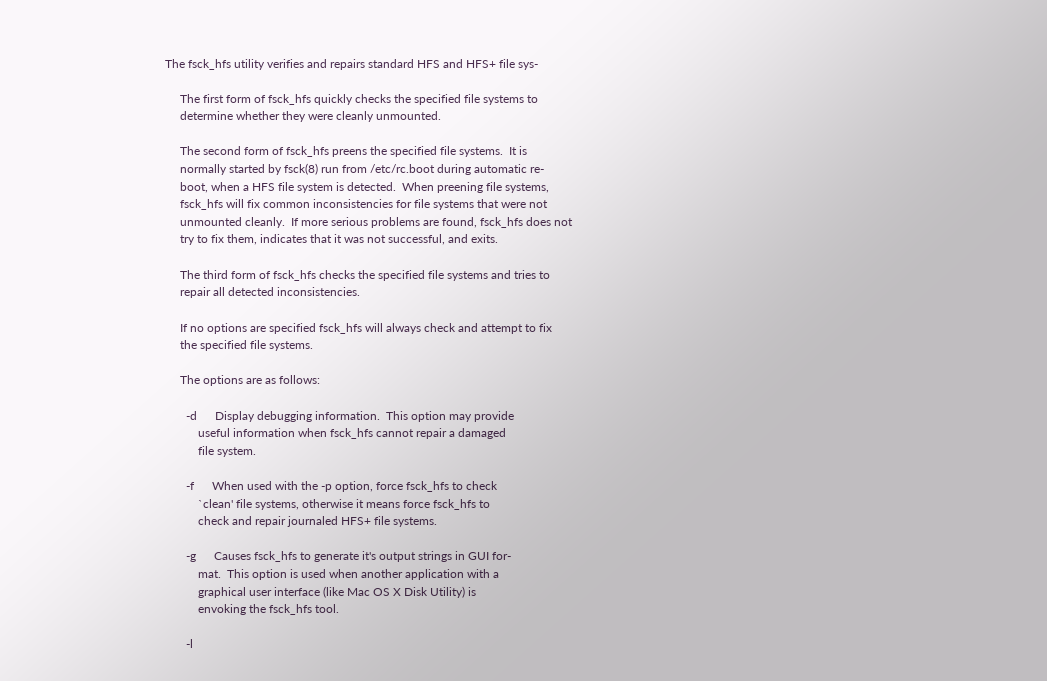The fsck_hfs utility verifies and repairs standard HFS and HFS+ file sys-

     The first form of fsck_hfs quickly checks the specified file systems to
     determine whether they were cleanly unmounted.

     The second form of fsck_hfs preens the specified file systems.  It is
     normally started by fsck(8) run from /etc/rc.boot during automatic re-
     boot, when a HFS file system is detected.  When preening file systems,
     fsck_hfs will fix common inconsistencies for file systems that were not
     unmounted cleanly.  If more serious problems are found, fsck_hfs does not
     try to fix them, indicates that it was not successful, and exits.

     The third form of fsck_hfs checks the specified file systems and tries to
     repair all detected inconsistencies.

     If no options are specified fsck_hfs will always check and attempt to fix
     the specified file systems.

     The options are as follows:

       -d      Display debugging information.  This option may provide
           useful information when fsck_hfs cannot repair a damaged
           file system.

       -f      When used with the -p option, force fsck_hfs to check
           `clean' file systems, otherwise it means force fsck_hfs to
           check and repair journaled HFS+ file systems.

       -g      Causes fsck_hfs to generate it's output strings in GUI for-
           mat.  This option is used when another application with a
           graphical user interface (like Mac OS X Disk Utility) is
           envoking the fsck_hfs tool.

       -l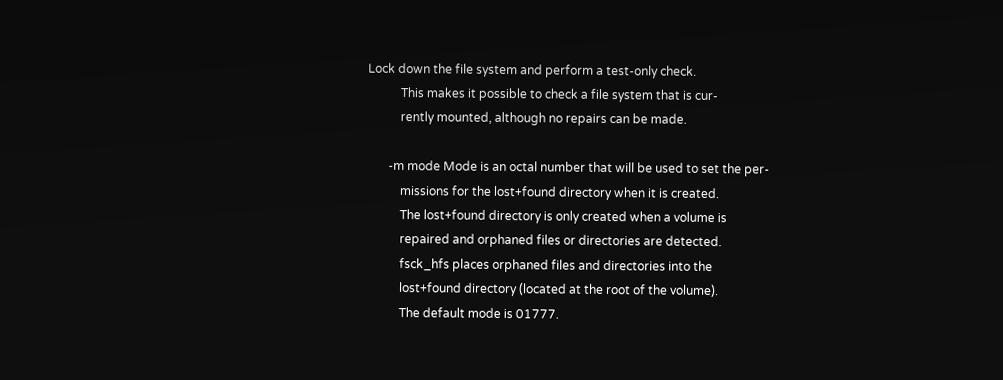Lock down the file system and perform a test-only check.
           This makes it possible to check a file system that is cur-
           rently mounted, although no repairs can be made.

       -m mode Mode is an octal number that will be used to set the per-
           missions for the lost+found directory when it is created.
           The lost+found directory is only created when a volume is
           repaired and orphaned files or directories are detected.
           fsck_hfs places orphaned files and directories into the
           lost+found directory (located at the root of the volume).
           The default mode is 01777.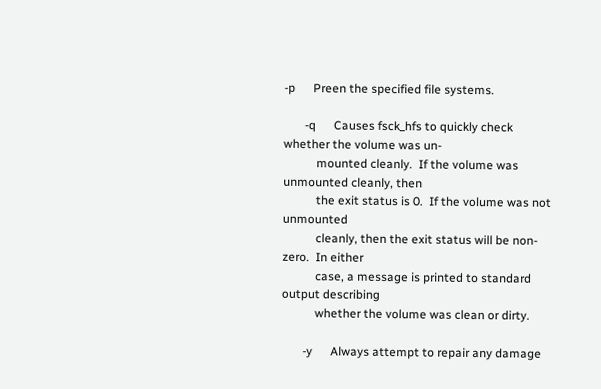-p      Preen the specified file systems.

       -q      Causes fsck_hfs to quickly check whether the volume was un-
           mounted cleanly.  If the volume was unmounted cleanly, then
           the exit status is 0.  If the volume was not unmounted
           cleanly, then the exit status will be non-zero.  In either
           case, a message is printed to standard output describing
           whether the volume was clean or dirty.

       -y      Always attempt to repair any damage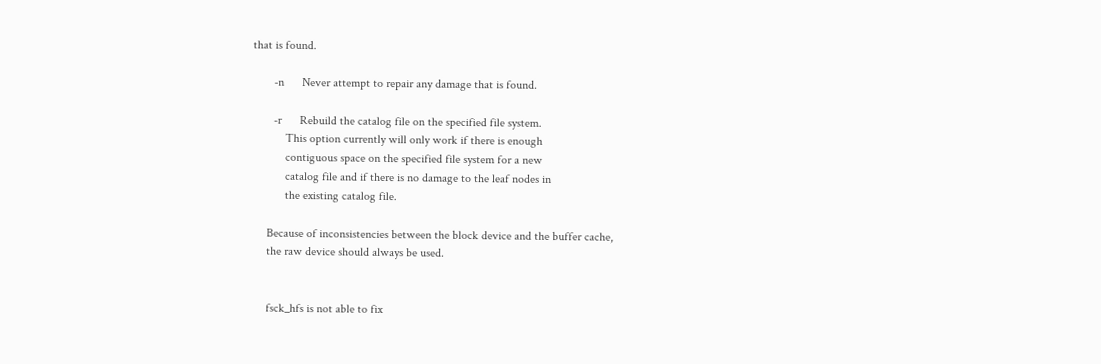that is found.

       -n      Never attempt to repair any damage that is found.

       -r      Rebuild the catalog file on the specified file system.
           This option currently will only work if there is enough
           contiguous space on the specified file system for a new
           catalog file and if there is no damage to the leaf nodes in
           the existing catalog file.

     Because of inconsistencies between the block device and the buffer cache,
     the raw device should always be used.


     fsck_hfs is not able to fix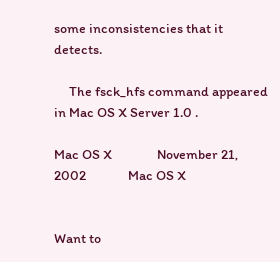some inconsistencies that it detects.

     The fsck_hfs command appeared in Mac OS X Server 1.0 .

Mac OS X               November 21, 2002              Mac OS X


Want to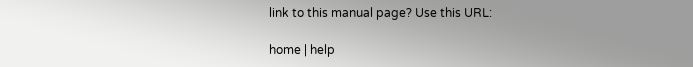link to this manual page? Use this URL:

home | help